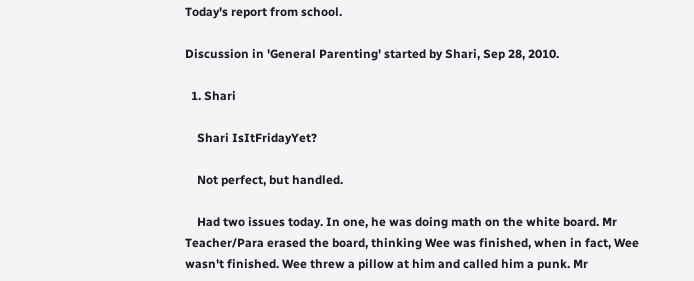Today's report from school.

Discussion in 'General Parenting' started by Shari, Sep 28, 2010.

  1. Shari

    Shari IsItFridayYet?

    Not perfect, but handled.

    Had two issues today. In one, he was doing math on the white board. Mr Teacher/Para erased the board, thinking Wee was finished, when in fact, Wee wasn't finished. Wee threw a pillow at him and called him a punk. Mr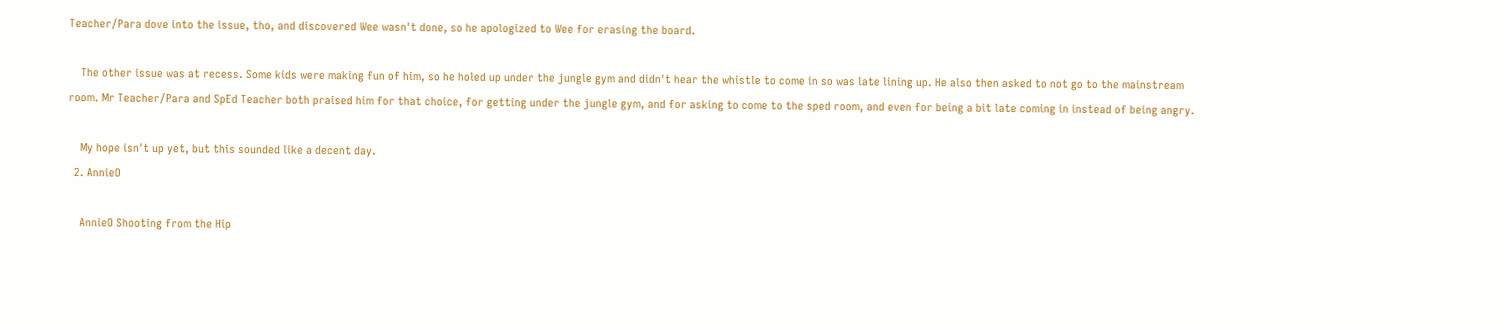Teacher/Para dove into the issue, tho, and discovered Wee wasn't done, so he apologized to Wee for erasing the board.

    The other issue was at recess. Some kids were making fun of him, so he holed up under the jungle gym and didn't hear the whistle to come in so was late lining up. He also then asked to not go to the mainstream room. Mr Teacher/Para and SpEd Teacher both praised him for that choice, for getting under the jungle gym, and for asking to come to the sped room, and even for being a bit late coming in instead of being angry.

    My hope isn't up yet, but this sounded like a decent day.
  2. AnnieO

    AnnieO Shooting from the Hip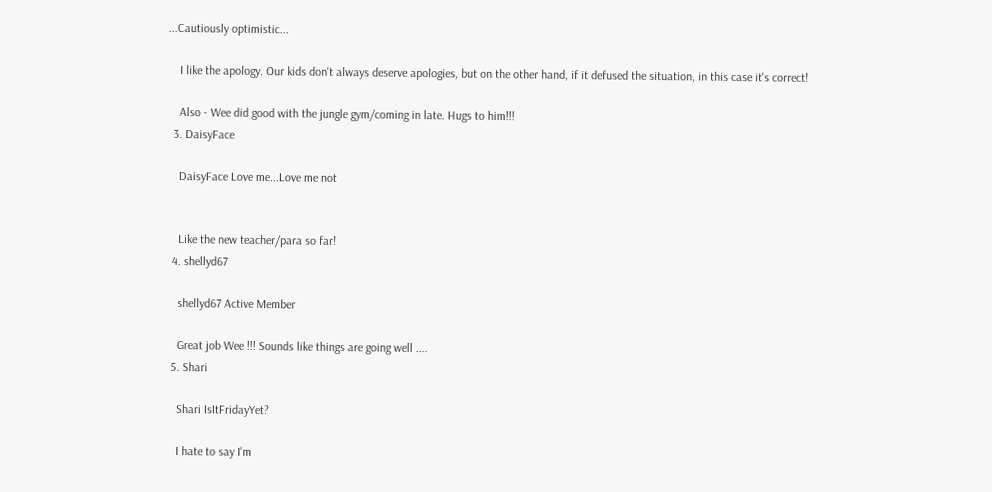...Cautiously optimistic...

    I like the apology. Our kids don't always deserve apologies, but on the other hand, if it defused the situation, in this case it's correct!

    Also - Wee did good with the jungle gym/coming in late. Hugs to him!!!
  3. DaisyFace

    DaisyFace Love me...Love me not


    Like the new teacher/para so far!
  4. shellyd67

    shellyd67 Active Member

    Great job Wee !!! Sounds like things are going well ....
  5. Shari

    Shari IsItFridayYet?

    I hate to say I'm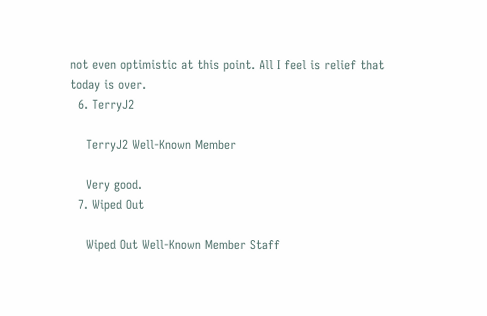not even optimistic at this point. All I feel is relief that today is over.
  6. TerryJ2

    TerryJ2 Well-Known Member

    Very good.
  7. Wiped Out

    Wiped Out Well-Known Member Staff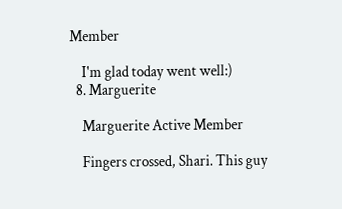Member

    I'm glad today went well:)
  8. Marguerite

    Marguerite Active Member

    Fingers crossed, Shari. This guy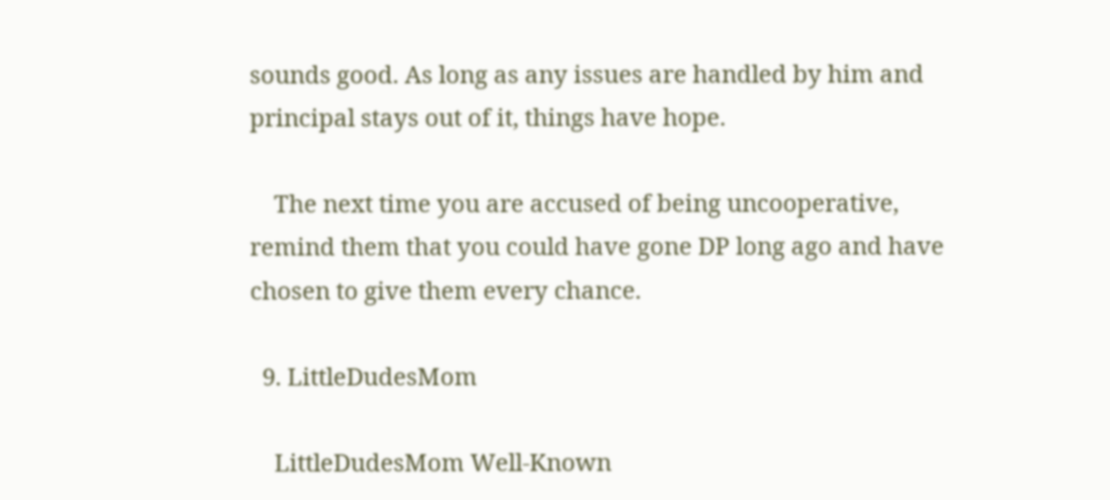sounds good. As long as any issues are handled by him and principal stays out of it, things have hope.

    The next time you are accused of being uncooperative, remind them that you could have gone DP long ago and have chosen to give them every chance.

  9. LittleDudesMom

    LittleDudesMom Well-Known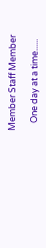Member Staff Member

    One day at a time......